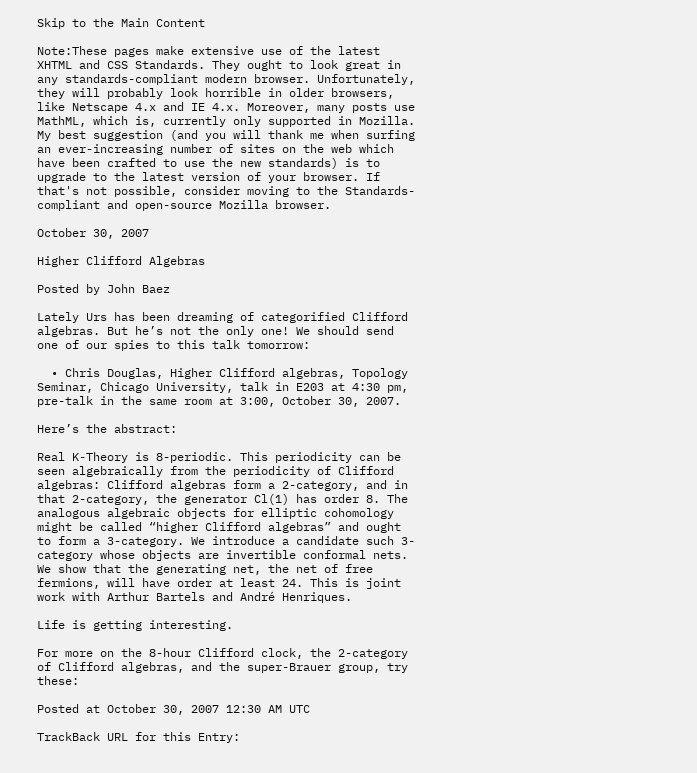Skip to the Main Content

Note:These pages make extensive use of the latest XHTML and CSS Standards. They ought to look great in any standards-compliant modern browser. Unfortunately, they will probably look horrible in older browsers, like Netscape 4.x and IE 4.x. Moreover, many posts use MathML, which is, currently only supported in Mozilla. My best suggestion (and you will thank me when surfing an ever-increasing number of sites on the web which have been crafted to use the new standards) is to upgrade to the latest version of your browser. If that's not possible, consider moving to the Standards-compliant and open-source Mozilla browser.

October 30, 2007

Higher Clifford Algebras

Posted by John Baez

Lately Urs has been dreaming of categorified Clifford algebras. But he’s not the only one! We should send one of our spies to this talk tomorrow:

  • Chris Douglas, Higher Clifford algebras, Topology Seminar, Chicago University, talk in E203 at 4:30 pm, pre-talk in the same room at 3:00, October 30, 2007.

Here’s the abstract:

Real K-Theory is 8-periodic. This periodicity can be seen algebraically from the periodicity of Clifford algebras: Clifford algebras form a 2-category, and in that 2-category, the generator Cl(1) has order 8. The analogous algebraic objects for elliptic cohomology might be called “higher Clifford algebras” and ought to form a 3-category. We introduce a candidate such 3-category whose objects are invertible conformal nets. We show that the generating net, the net of free fermions, will have order at least 24. This is joint work with Arthur Bartels and André Henriques.

Life is getting interesting.

For more on the 8-hour Clifford clock, the 2-category of Clifford algebras, and the super-Brauer group, try these:

Posted at October 30, 2007 12:30 AM UTC

TrackBack URL for this Entry: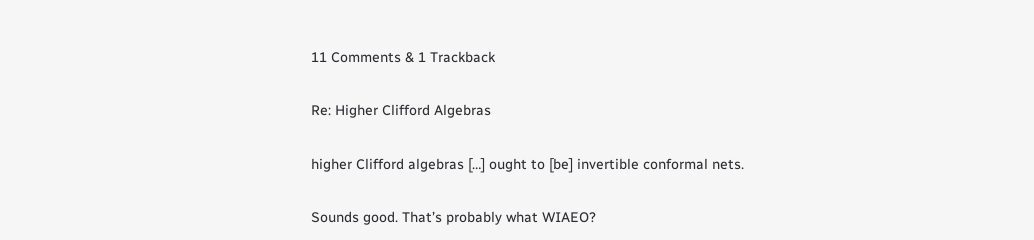11 Comments & 1 Trackback

Re: Higher Clifford Algebras

higher Clifford algebras […] ought to [be] invertible conformal nets.

Sounds good. That’s probably what WIAEO?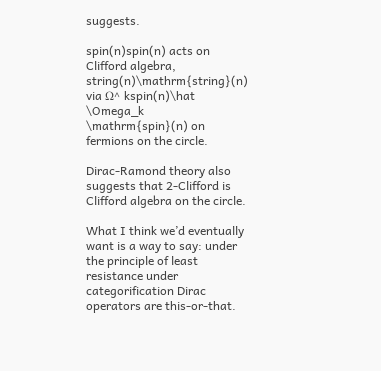suggests.

spin(n)spin(n) acts on Clifford algebra, string(n)\mathrm{string}(n) via Ω^ kspin(n)\hat \Omega_k \mathrm{spin}(n) on fermions on the circle.

Dirac-Ramond theory also suggests that 2-Clifford is Clifford algebra on the circle.

What I think we’d eventually want is a way to say: under the principle of least resistance under categorification Dirac operators are this-or-that.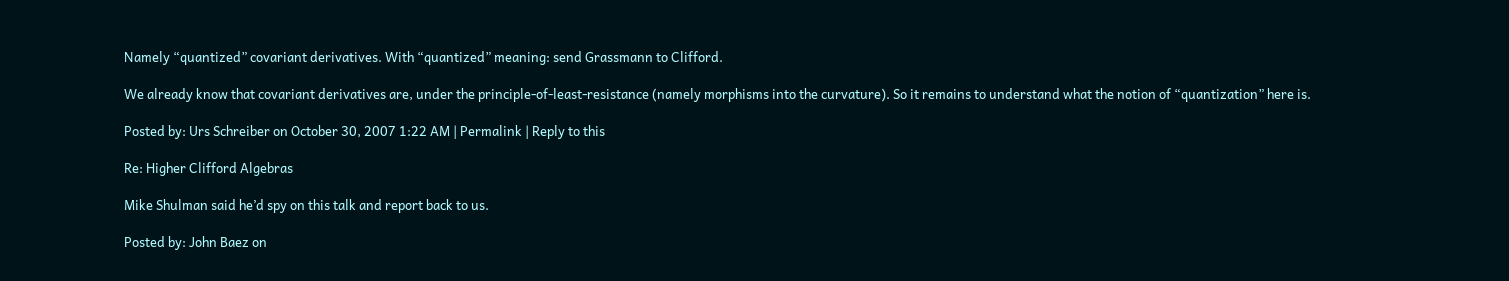Namely “quantized” covariant derivatives. With “quantized” meaning: send Grassmann to Clifford.

We already know that covariant derivatives are, under the principle-of-least-resistance (namely morphisms into the curvature). So it remains to understand what the notion of “quantization” here is.

Posted by: Urs Schreiber on October 30, 2007 1:22 AM | Permalink | Reply to this

Re: Higher Clifford Algebras

Mike Shulman said he’d spy on this talk and report back to us.

Posted by: John Baez on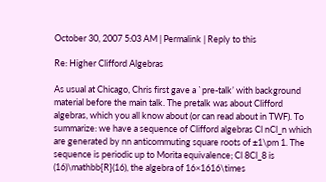October 30, 2007 5:03 AM | Permalink | Reply to this

Re: Higher Clifford Algebras

As usual at Chicago, Chris first gave a `pre-talk’ with background material before the main talk. The pretalk was about Clifford algebras, which you all know about (or can read about in TWF). To summarize: we have a sequence of Clifford algebras Cl nCl_n which are generated by nn anticommuting square roots of ±1\pm 1. The sequence is periodic up to Morita equivalence; Cl 8Cl_8 is (16)\mathbb{R}(16), the algebra of 16×1616\times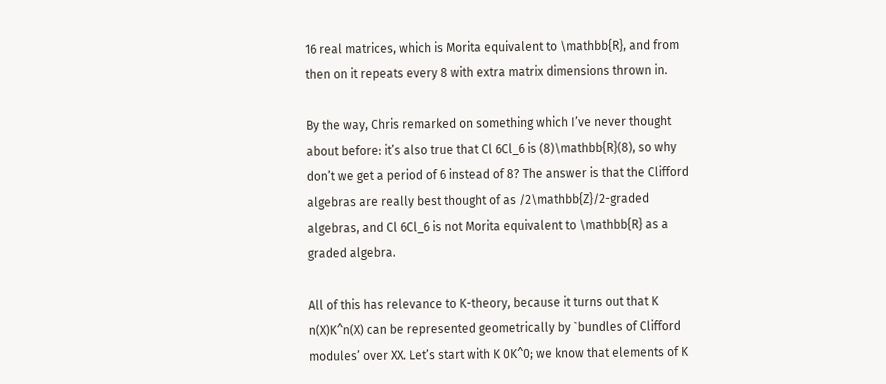16 real matrices, which is Morita equivalent to \mathbb{R}, and from then on it repeats every 8 with extra matrix dimensions thrown in.

By the way, Chris remarked on something which I’ve never thought about before: it’s also true that Cl 6Cl_6 is (8)\mathbb{R}(8), so why don’t we get a period of 6 instead of 8? The answer is that the Clifford algebras are really best thought of as /2\mathbb{Z}/2-graded algebras, and Cl 6Cl_6 is not Morita equivalent to \mathbb{R} as a graded algebra.

All of this has relevance to K-theory, because it turns out that K n(X)K^n(X) can be represented geometrically by `bundles of Clifford modules’ over XX. Let’s start with K 0K^0; we know that elements of K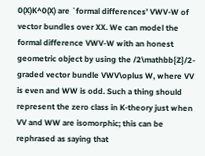0(X)K^0(X) are `formal differences’ VWV-W of vector bundles over XX. We can model the formal difference VWV-W with an honest geometric object by using the /2\mathbb{Z}/2-graded vector bundle VWV\oplus W, where VV is even and WW is odd. Such a thing should represent the zero class in K-theory just when VV and WW are isomorphic; this can be rephrased as saying that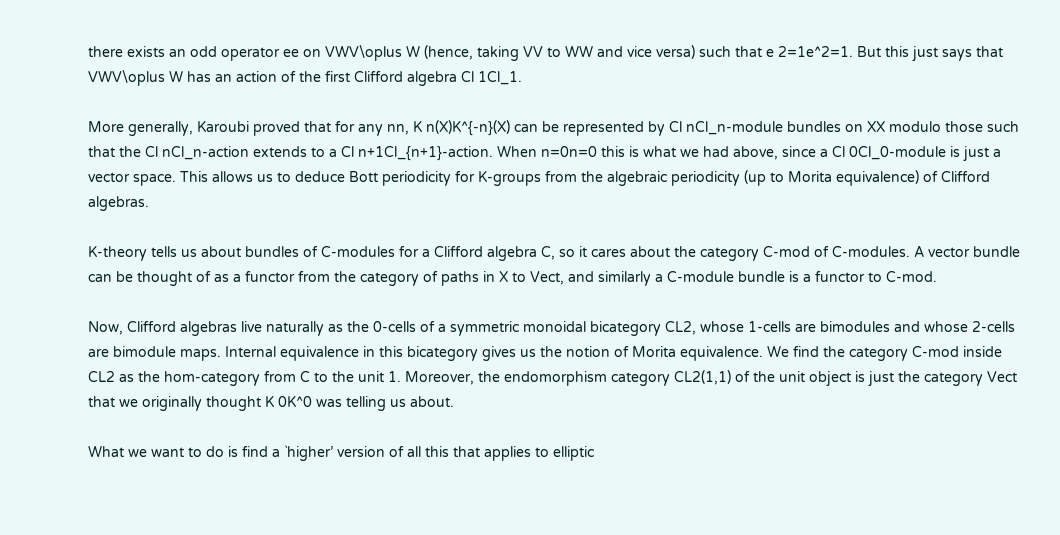there exists an odd operator ee on VWV\oplus W (hence, taking VV to WW and vice versa) such that e 2=1e^2=1. But this just says that VWV\oplus W has an action of the first Clifford algebra Cl 1Cl_1.

More generally, Karoubi proved that for any nn, K n(X)K^{-n}(X) can be represented by Cl nCl_n-module bundles on XX modulo those such that the Cl nCl_n-action extends to a Cl n+1Cl_{n+1}-action. When n=0n=0 this is what we had above, since a Cl 0Cl_0-module is just a vector space. This allows us to deduce Bott periodicity for K-groups from the algebraic periodicity (up to Morita equivalence) of Clifford algebras.

K-theory tells us about bundles of C-modules for a Clifford algebra C, so it cares about the category C-mod of C-modules. A vector bundle can be thought of as a functor from the category of paths in X to Vect, and similarly a C-module bundle is a functor to C-mod.

Now, Clifford algebras live naturally as the 0-cells of a symmetric monoidal bicategory CL2, whose 1-cells are bimodules and whose 2-cells are bimodule maps. Internal equivalence in this bicategory gives us the notion of Morita equivalence. We find the category C-mod inside CL2 as the hom-category from C to the unit 1. Moreover, the endomorphism category CL2(1,1) of the unit object is just the category Vect that we originally thought K 0K^0 was telling us about.

What we want to do is find a `higher’ version of all this that applies to elliptic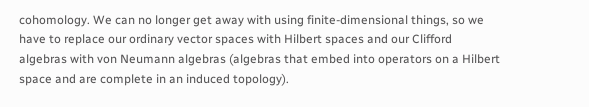cohomology. We can no longer get away with using finite-dimensional things, so we have to replace our ordinary vector spaces with Hilbert spaces and our Clifford algebras with von Neumann algebras (algebras that embed into operators on a Hilbert space and are complete in an induced topology).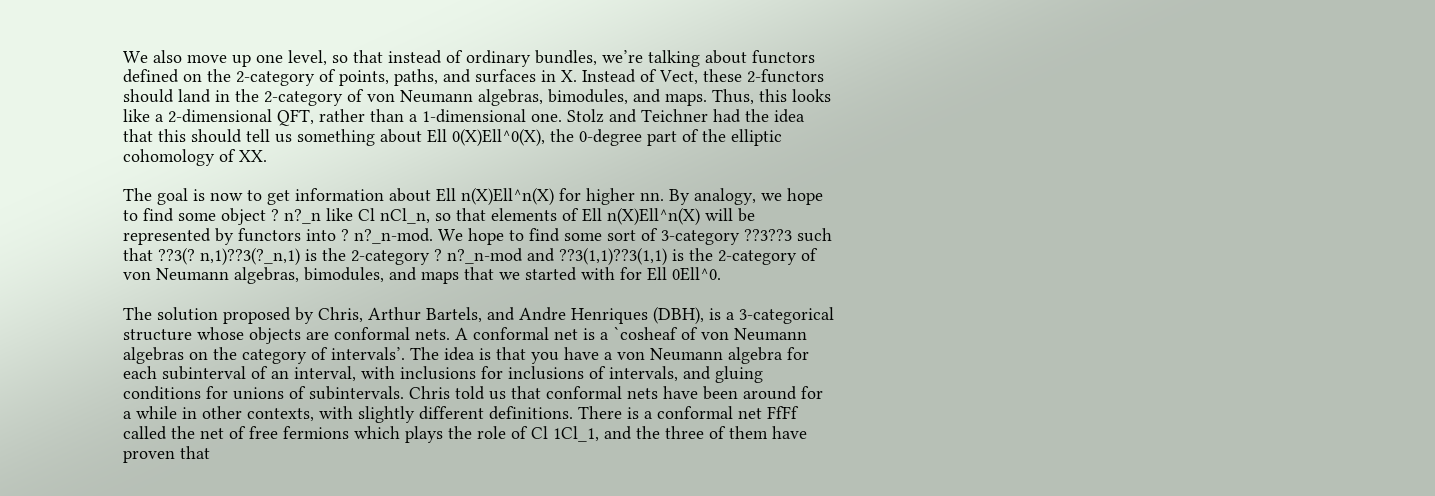We also move up one level, so that instead of ordinary bundles, we’re talking about functors defined on the 2-category of points, paths, and surfaces in X. Instead of Vect, these 2-functors should land in the 2-category of von Neumann algebras, bimodules, and maps. Thus, this looks like a 2-dimensional QFT, rather than a 1-dimensional one. Stolz and Teichner had the idea that this should tell us something about Ell 0(X)Ell^0(X), the 0-degree part of the elliptic cohomology of XX.

The goal is now to get information about Ell n(X)Ell^n(X) for higher nn. By analogy, we hope to find some object ? n?_n like Cl nCl_n, so that elements of Ell n(X)Ell^n(X) will be represented by functors into ? n?_n-mod. We hope to find some sort of 3-category ??3??3 such that ??3(? n,1)??3(?_n,1) is the 2-category ? n?_n-mod and ??3(1,1)??3(1,1) is the 2-category of von Neumann algebras, bimodules, and maps that we started with for Ell 0Ell^0.

The solution proposed by Chris, Arthur Bartels, and Andre Henriques (DBH), is a 3-categorical structure whose objects are conformal nets. A conformal net is a `cosheaf of von Neumann algebras on the category of intervals’. The idea is that you have a von Neumann algebra for each subinterval of an interval, with inclusions for inclusions of intervals, and gluing conditions for unions of subintervals. Chris told us that conformal nets have been around for a while in other contexts, with slightly different definitions. There is a conformal net FfFf called the net of free fermions which plays the role of Cl 1Cl_1, and the three of them have proven that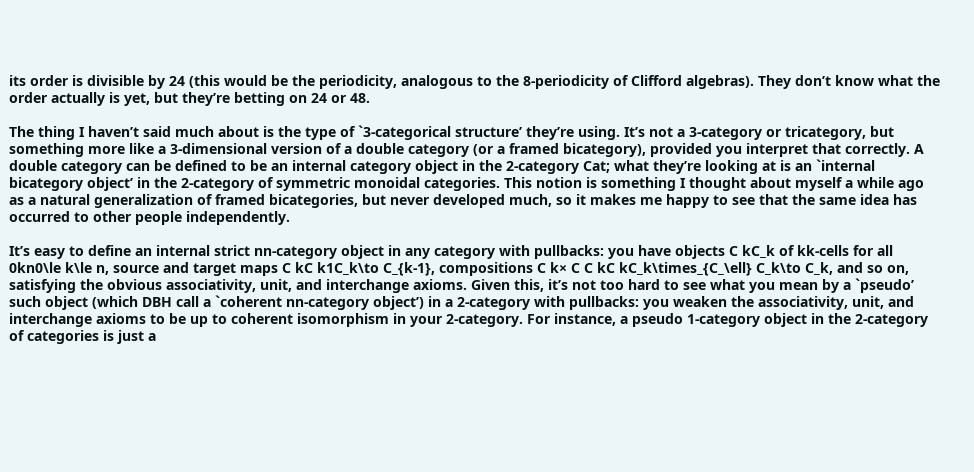its order is divisible by 24 (this would be the periodicity, analogous to the 8-periodicity of Clifford algebras). They don’t know what the order actually is yet, but they’re betting on 24 or 48.

The thing I haven’t said much about is the type of `3-categorical structure’ they’re using. It’s not a 3-category or tricategory, but something more like a 3-dimensional version of a double category (or a framed bicategory), provided you interpret that correctly. A double category can be defined to be an internal category object in the 2-category Cat; what they’re looking at is an `internal bicategory object’ in the 2-category of symmetric monoidal categories. This notion is something I thought about myself a while ago as a natural generalization of framed bicategories, but never developed much, so it makes me happy to see that the same idea has occurred to other people independently.

It’s easy to define an internal strict nn-category object in any category with pullbacks: you have objects C kC_k of kk-cells for all 0kn0\le k\le n, source and target maps C kC k1C_k\to C_{k-1}, compositions C k× C C kC kC_k\times_{C_\ell} C_k\to C_k, and so on, satisfying the obvious associativity, unit, and interchange axioms. Given this, it’s not too hard to see what you mean by a `pseudo’ such object (which DBH call a `coherent nn-category object’) in a 2-category with pullbacks: you weaken the associativity, unit, and interchange axioms to be up to coherent isomorphism in your 2-category. For instance, a pseudo 1-category object in the 2-category of categories is just a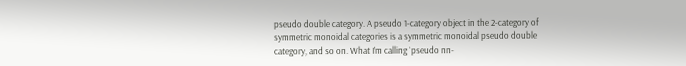pseudo double category. A pseudo 1-category object in the 2-category of symmetric monoidal categories is a symmetric monoidal pseudo double category, and so on. What I’m calling `pseudo nn-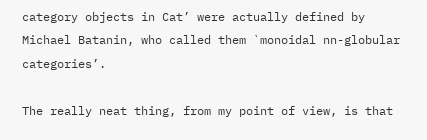category objects in Cat’ were actually defined by Michael Batanin, who called them `monoidal nn-globular categories’.

The really neat thing, from my point of view, is that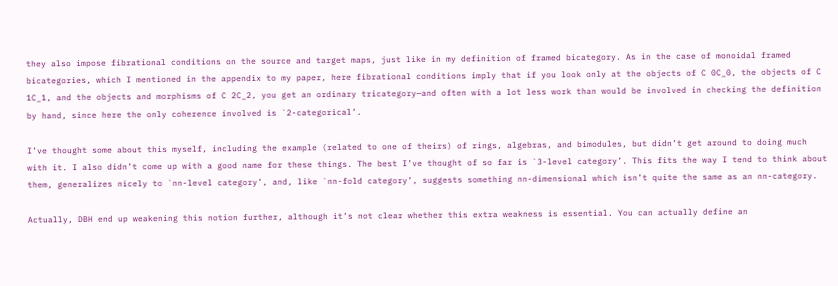they also impose fibrational conditions on the source and target maps, just like in my definition of framed bicategory. As in the case of monoidal framed bicategories, which I mentioned in the appendix to my paper, here fibrational conditions imply that if you look only at the objects of C 0C_0, the objects of C 1C_1, and the objects and morphisms of C 2C_2, you get an ordinary tricategory—and often with a lot less work than would be involved in checking the definition by hand, since here the only coherence involved is `2-categorical’.

I’ve thought some about this myself, including the example (related to one of theirs) of rings, algebras, and bimodules, but didn’t get around to doing much with it. I also didn’t come up with a good name for these things. The best I’ve thought of so far is `3-level category’. This fits the way I tend to think about them, generalizes nicely to `nn-level category’, and, like `nn-fold category’, suggests something nn-dimensional which isn’t quite the same as an nn-category.

Actually, DBH end up weakening this notion further, although it’s not clear whether this extra weakness is essential. You can actually define an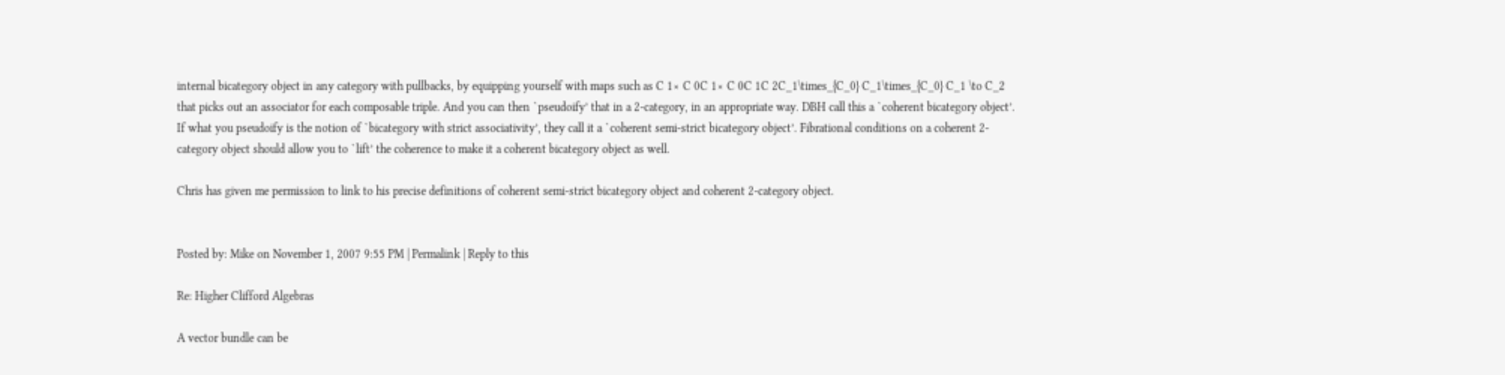internal bicategory object in any category with pullbacks, by equipping yourself with maps such as C 1× C 0C 1× C 0C 1C 2C_1\times_{C_0} C_1\times_{C_0} C_1 \to C_2 that picks out an associator for each composable triple. And you can then `pseudoify’ that in a 2-category, in an appropriate way. DBH call this a `coherent bicategory object’. If what you pseudoify is the notion of `bicategory with strict associativity’, they call it a `coherent semi-strict bicategory object’. Fibrational conditions on a coherent 2-category object should allow you to `lift’ the coherence to make it a coherent bicategory object as well.

Chris has given me permission to link to his precise definitions of coherent semi-strict bicategory object and coherent 2-category object.


Posted by: Mike on November 1, 2007 9:55 PM | Permalink | Reply to this

Re: Higher Clifford Algebras

A vector bundle can be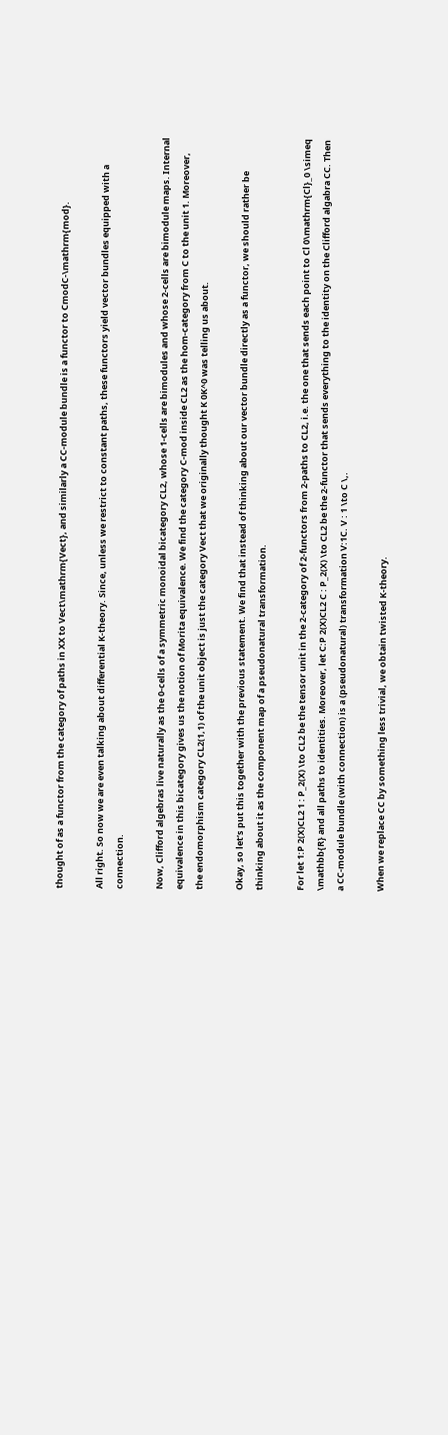thought of as a functor from the category of paths in XX to Vect\mathrm{Vect}, and similarly a CC-module bundle is a functor to CmodC-\mathrm{mod}.

All right. So now we are even talking about differential K-theory. Since, unless we restrict to constant paths, these functors yield vector bundles equipped with a connection.

Now, Clifford algebras live naturally as the 0-cells of a symmetric monoidal bicategory CL2, whose 1-cells are bimodules and whose 2-cells are bimodule maps. Internal equivalence in this bicategory gives us the notion of Morita equivalence. We find the category C-mod inside CL2 as the hom-category from C to the unit 1. Moreover, the endomorphism category CL2(1,1) of the unit object is just the category Vect that we originally thought K 0K^0 was telling us about.

Okay, so let’s put this together with the previous statement. We find that instead of thinking about our vector bundle directly as a functor, we should rather be thinking about it as the component map of a pseudonatural transformation.

For let 1:P 2(X)CL2 1 : P_2(X) \to CL2 be the tensor unit in the 2-category of 2-functors from 2-paths to CL2, i.e. the one that sends each point to Cl 0\mathrm{Cl}_0 \simeq \mathbb{R} and all paths to identities. Moreover, let C:P 2(X)CL2 C : P_2(X) \to CL2 be the 2-functor that sends everything to the identity on the Clifford algabra CC. Then a CC-module bundle (with connection) is a (pseudonatural) transformation V:1C. V : 1 \to C \,.

When we replace CC by something less trivial, we obtain twisted K-theory.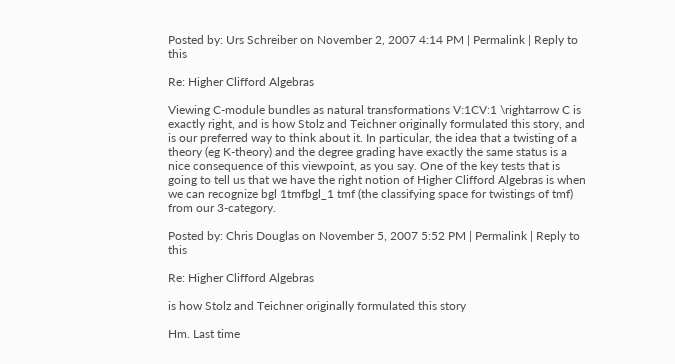Posted by: Urs Schreiber on November 2, 2007 4:14 PM | Permalink | Reply to this

Re: Higher Clifford Algebras

Viewing C-module bundles as natural transformations V:1CV:1 \rightarrow C is exactly right, and is how Stolz and Teichner originally formulated this story, and is our preferred way to think about it. In particular, the idea that a twisting of a theory (eg K-theory) and the degree grading have exactly the same status is a nice consequence of this viewpoint, as you say. One of the key tests that is going to tell us that we have the right notion of Higher Clifford Algebras is when we can recognize bgl 1tmfbgl_1 tmf (the classifying space for twistings of tmf) from our 3-category.

Posted by: Chris Douglas on November 5, 2007 5:52 PM | Permalink | Reply to this

Re: Higher Clifford Algebras

is how Stolz and Teichner originally formulated this story

Hm. Last time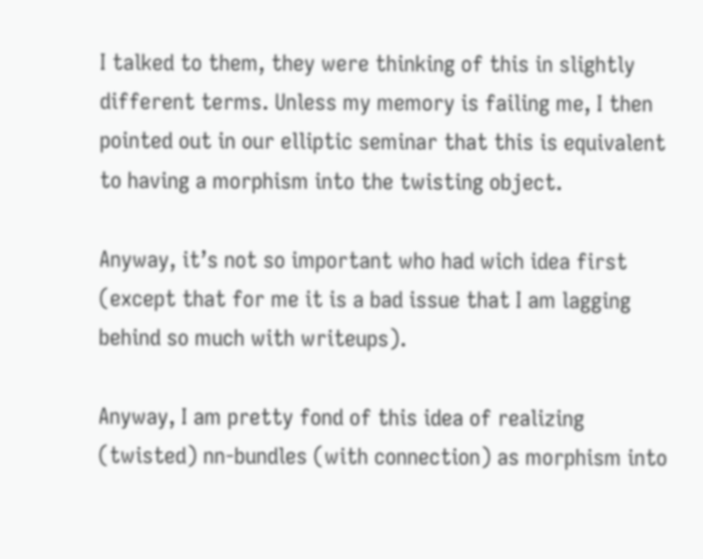I talked to them, they were thinking of this in slightly different terms. Unless my memory is failing me, I then pointed out in our elliptic seminar that this is equivalent to having a morphism into the twisting object.

Anyway, it’s not so important who had wich idea first (except that for me it is a bad issue that I am lagging behind so much with writeups).

Anyway, I am pretty fond of this idea of realizing (twisted) nn-bundles (with connection) as morphism into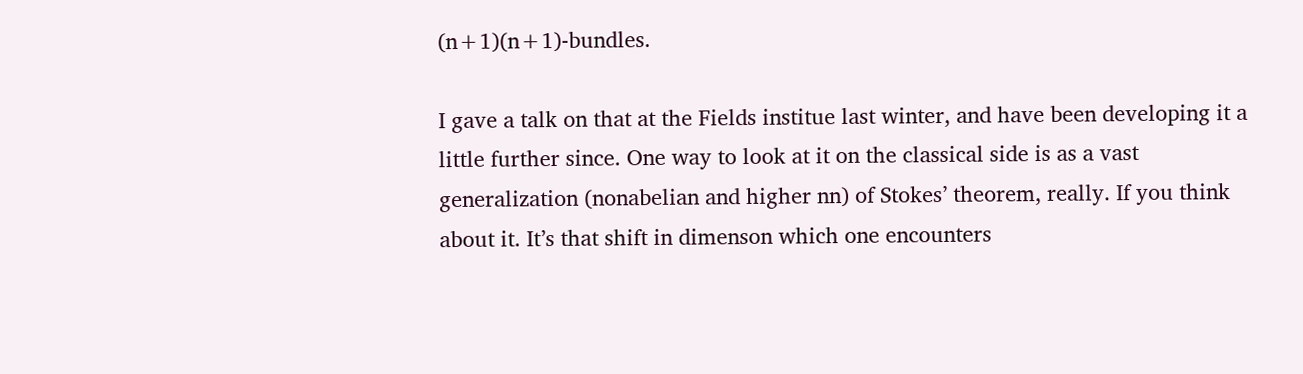(n+1)(n+1)-bundles.

I gave a talk on that at the Fields institue last winter, and have been developing it a little further since. One way to look at it on the classical side is as a vast generalization (nonabelian and higher nn) of Stokes’ theorem, really. If you think about it. It’s that shift in dimenson which one encounters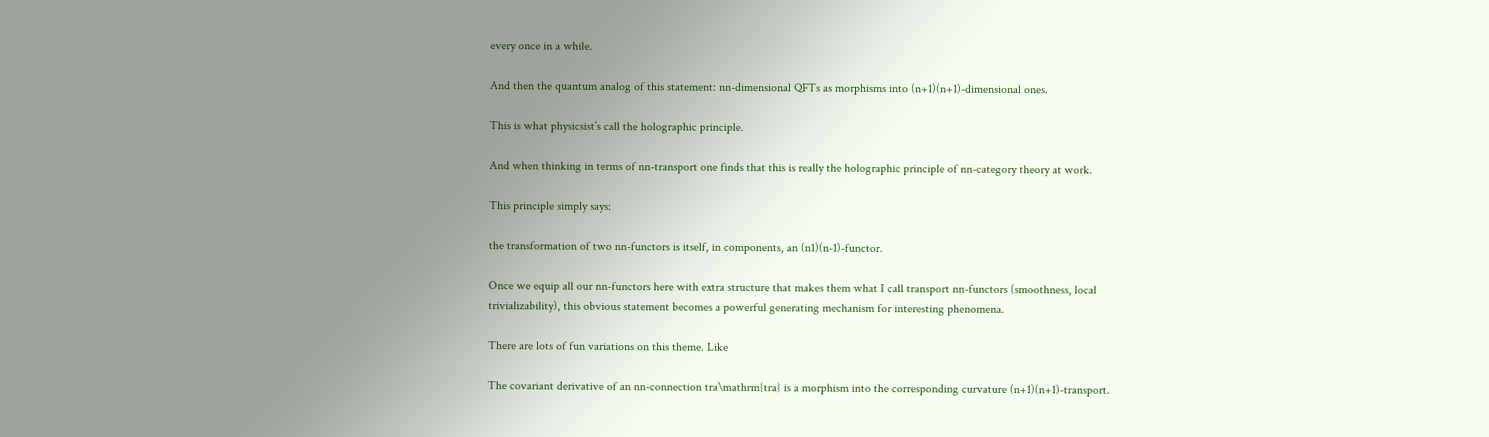every once in a while.

And then the quantum analog of this statement: nn-dimensional QFTs as morphisms into (n+1)(n+1)-dimensional ones.

This is what physicsist’s call the holographic principle.

And when thinking in terms of nn-transport one finds that this is really the holographic principle of nn-category theory at work.

This principle simply says:

the transformation of two nn-functors is itself, in components, an (n1)(n-1)-functor.

Once we equip all our nn-functors here with extra structure that makes them what I call transport nn-functors (smoothness, local trivializability), this obvious statement becomes a powerful generating mechanism for interesting phenomena.

There are lots of fun variations on this theme. Like

The covariant derivative of an nn-connection tra\mathrm{tra} is a morphism into the corresponding curvature (n+1)(n+1)-transport.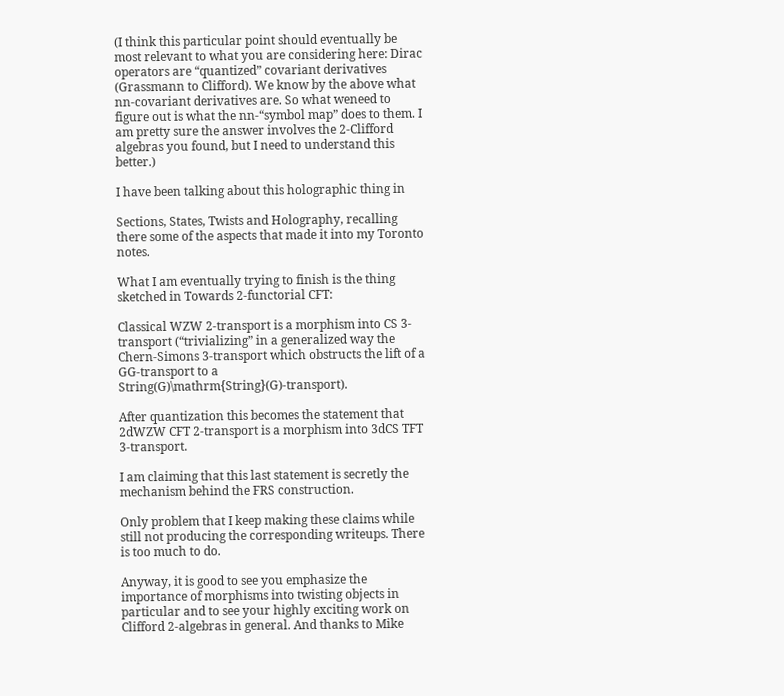(I think this particular point should eventually be most relevant to what you are considering here: Dirac operators are “quantized” covariant derivatives (Grassmann to Clifford). We know by the above what nn-covariant derivatives are. So what weneed to figure out is what the nn-“symbol map” does to them. I am pretty sure the answer involves the 2-Clifford algebras you found, but I need to understand this better.)

I have been talking about this holographic thing in

Sections, States, Twists and Holography, recalling there some of the aspects that made it into my Toronto notes.

What I am eventually trying to finish is the thing sketched in Towards 2-functorial CFT:

Classical WZW 2-transport is a morphism into CS 3-transport (“trivializing” in a generalized way the Chern-Simons 3-transport which obstructs the lift of a GG-transport to a String(G)\mathrm{String}(G)-transport).

After quantization this becomes the statement that 2dWZW CFT 2-transport is a morphism into 3dCS TFT 3-transport.

I am claiming that this last statement is secretly the mechanism behind the FRS construction.

Only problem that I keep making these claims while still not producing the corresponding writeups. There is too much to do.

Anyway, it is good to see you emphasize the importance of morphisms into twisting objects in particular and to see your highly exciting work on Clifford 2-algebras in general. And thanks to Mike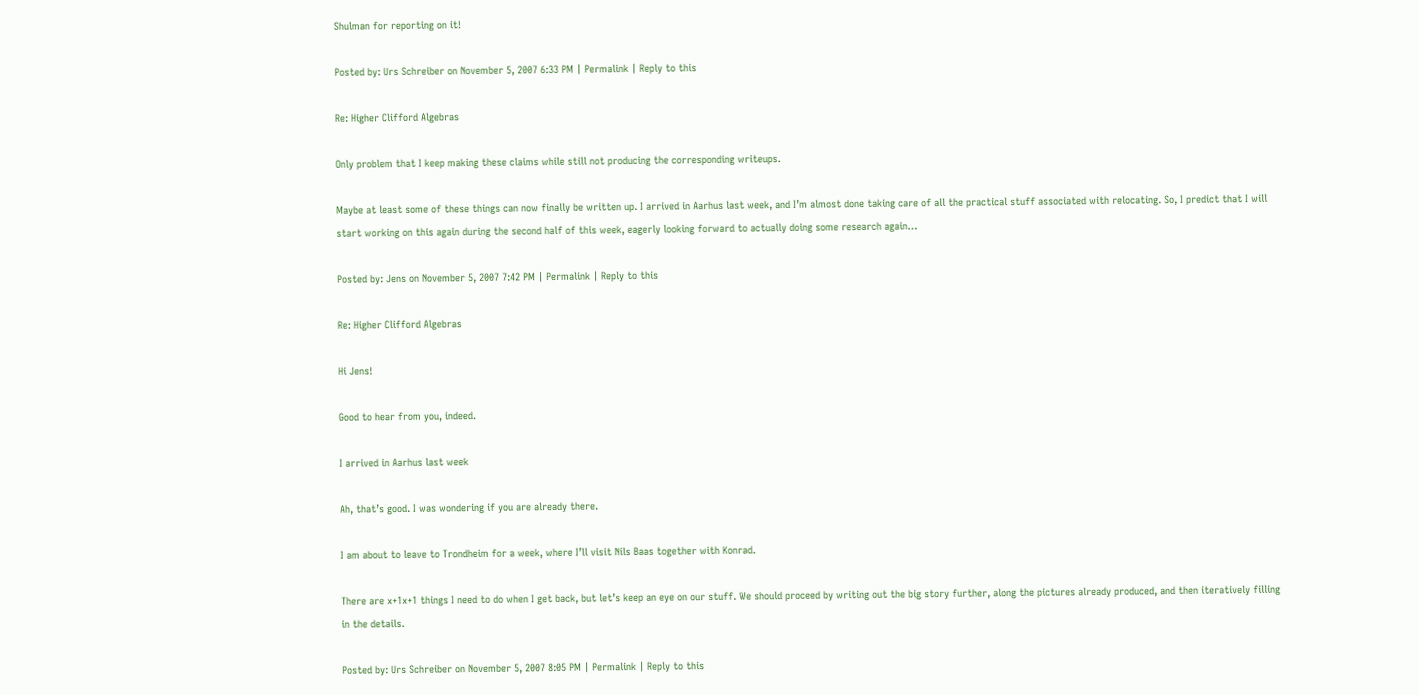Shulman for reporting on it!

Posted by: Urs Schreiber on November 5, 2007 6:33 PM | Permalink | Reply to this

Re: Higher Clifford Algebras

Only problem that I keep making these claims while still not producing the corresponding writeups.

Maybe at least some of these things can now finally be written up. I arrived in Aarhus last week, and I’m almost done taking care of all the practical stuff associated with relocating. So, I predict that I will start working on this again during the second half of this week, eagerly looking forward to actually doing some research again…

Posted by: Jens on November 5, 2007 7:42 PM | Permalink | Reply to this

Re: Higher Clifford Algebras

Hi Jens!

Good to hear from you, indeed.

I arrived in Aarhus last week

Ah, that’s good. I was wondering if you are already there.

I am about to leave to Trondheim for a week, where I’ll visit Nils Baas together with Konrad.

There are x+1x+1 things I need to do when I get back, but let’s keep an eye on our stuff. We should proceed by writing out the big story further, along the pictures already produced, and then iteratively filling in the details.

Posted by: Urs Schreiber on November 5, 2007 8:05 PM | Permalink | Reply to this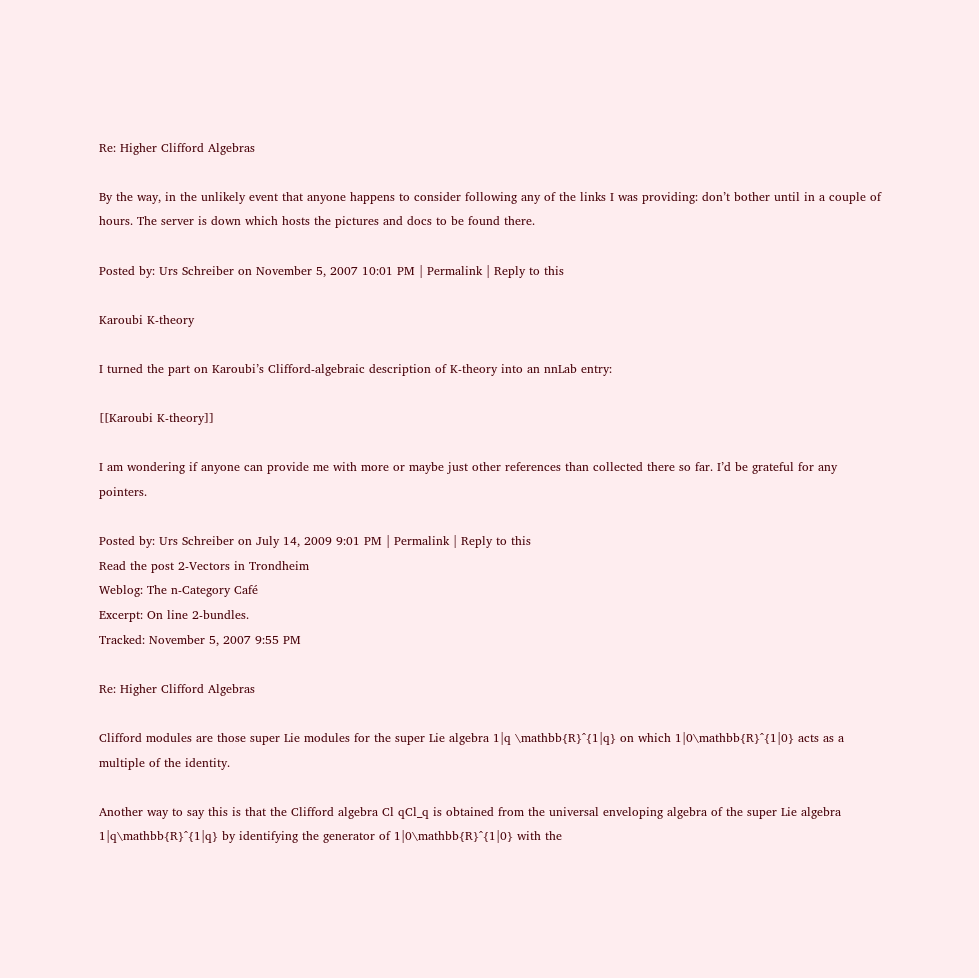Re: Higher Clifford Algebras

By the way, in the unlikely event that anyone happens to consider following any of the links I was providing: don’t bother until in a couple of hours. The server is down which hosts the pictures and docs to be found there.

Posted by: Urs Schreiber on November 5, 2007 10:01 PM | Permalink | Reply to this

Karoubi K-theory

I turned the part on Karoubi’s Clifford-algebraic description of K-theory into an nnLab entry:

[[Karoubi K-theory]]

I am wondering if anyone can provide me with more or maybe just other references than collected there so far. I’d be grateful for any pointers.

Posted by: Urs Schreiber on July 14, 2009 9:01 PM | Permalink | Reply to this
Read the post 2-Vectors in Trondheim
Weblog: The n-Category Café
Excerpt: On line 2-bundles.
Tracked: November 5, 2007 9:55 PM

Re: Higher Clifford Algebras

Clifford modules are those super Lie modules for the super Lie algebra 1|q \mathbb{R}^{1|q} on which 1|0\mathbb{R}^{1|0} acts as a multiple of the identity.

Another way to say this is that the Clifford algebra Cl qCl_q is obtained from the universal enveloping algebra of the super Lie algebra 1|q\mathbb{R}^{1|q} by identifying the generator of 1|0\mathbb{R}^{1|0} with the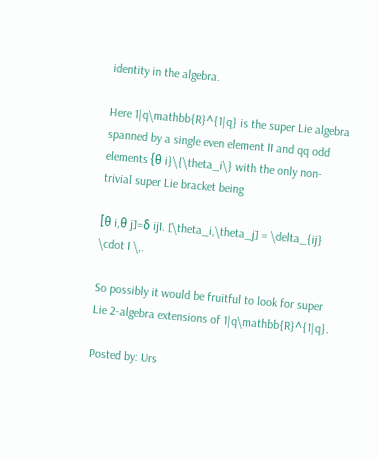identity in the algebra.

Here 1|q\mathbb{R}^{1|q} is the super Lie algebra spanned by a single even element II and qq odd elements {θ i}\{\theta_i\} with the only non-trivial super Lie bracket being

[θ i,θ j]=δ ijI. [\theta_i,\theta_j] = \delta_{ij} \cdot I \,.

So possibly it would be fruitful to look for super Lie 2-algebra extensions of 1|q\mathbb{R}^{1|q}.

Posted by: Urs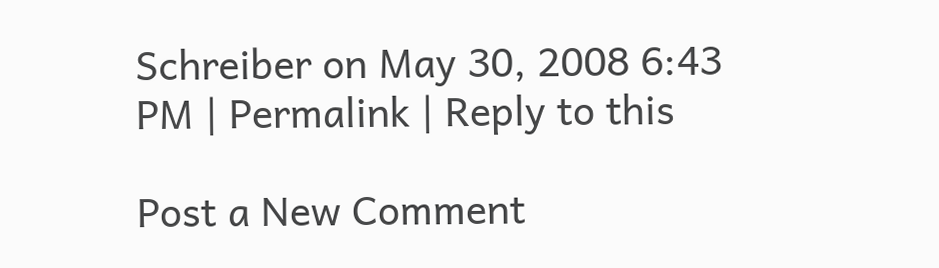Schreiber on May 30, 2008 6:43 PM | Permalink | Reply to this

Post a New Comment